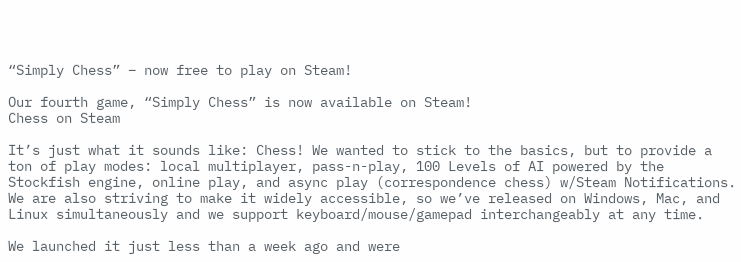“Simply Chess” – now free to play on Steam!

Our fourth game, “Simply Chess” is now available on Steam!
Chess on Steam

It’s just what it sounds like: Chess! We wanted to stick to the basics, but to provide a ton of play modes: local multiplayer, pass-n-play, 100 Levels of AI powered by the Stockfish engine, online play, and async play (correspondence chess) w/Steam Notifications. We are also striving to make it widely accessible, so we’ve released on Windows, Mac, and Linux simultaneously and we support keyboard/mouse/gamepad interchangeably at any time.

We launched it just less than a week ago and were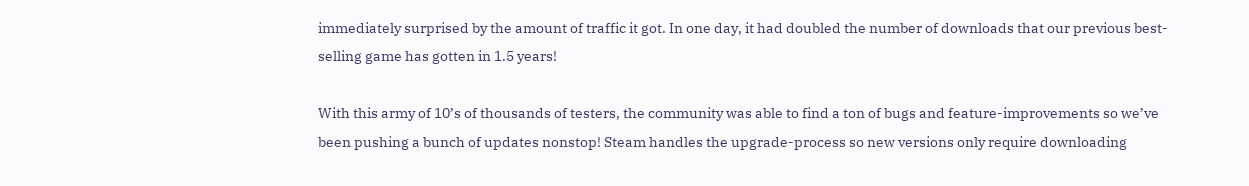immediately surprised by the amount of traffic it got. In one day, it had doubled the number of downloads that our previous best-selling game has gotten in 1.5 years!

With this army of 10’s of thousands of testers, the community was able to find a ton of bugs and feature-improvements so we’ve been pushing a bunch of updates nonstop! Steam handles the upgrade-process so new versions only require downloading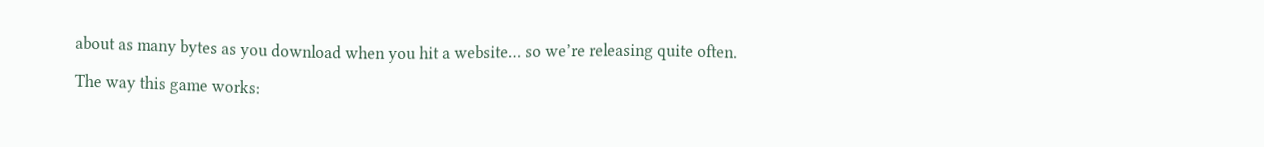about as many bytes as you download when you hit a website… so we’re releasing quite often.

The way this game works: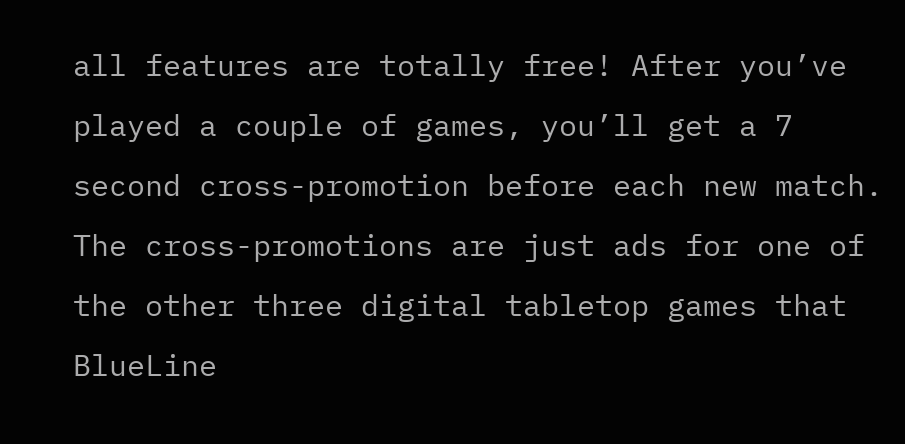all features are totally free! After you’ve played a couple of games, you’ll get a 7 second cross-promotion before each new match. The cross-promotions are just ads for one of the other three digital tabletop games that BlueLine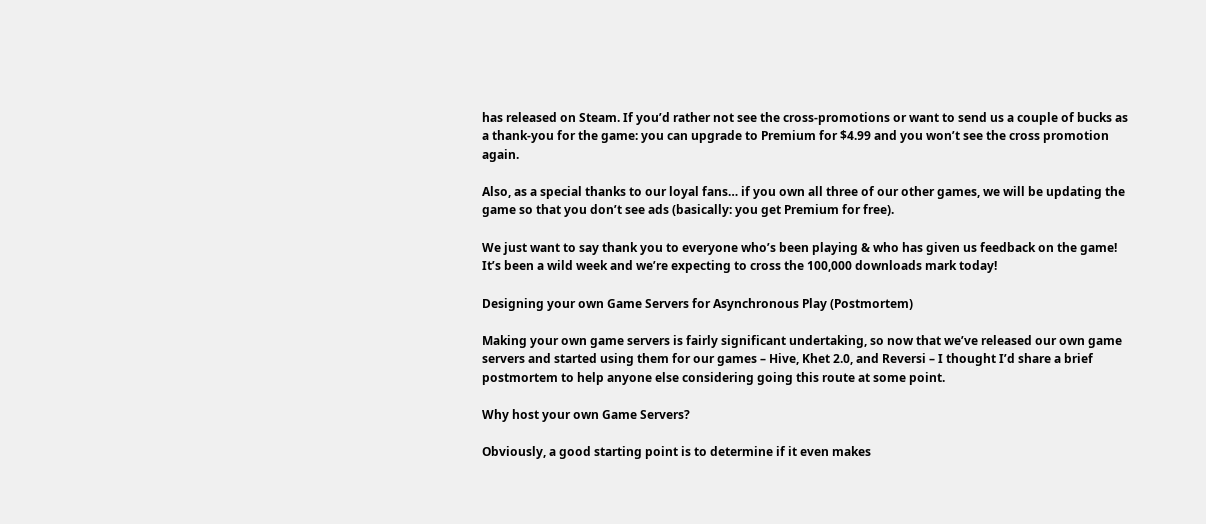has released on Steam. If you’d rather not see the cross-promotions or want to send us a couple of bucks as a thank-you for the game: you can upgrade to Premium for $4.99 and you won’t see the cross promotion again.

Also, as a special thanks to our loyal fans… if you own all three of our other games, we will be updating the game so that you don’t see ads (basically: you get Premium for free).

We just want to say thank you to everyone who’s been playing & who has given us feedback on the game! It’s been a wild week and we’re expecting to cross the 100,000 downloads mark today!

Designing your own Game Servers for Asynchronous Play (Postmortem)

Making your own game servers is fairly significant undertaking, so now that we’ve released our own game servers and started using them for our games – Hive, Khet 2.0, and Reversi – I thought I’d share a brief postmortem to help anyone else considering going this route at some point.

Why host your own Game Servers?

Obviously, a good starting point is to determine if it even makes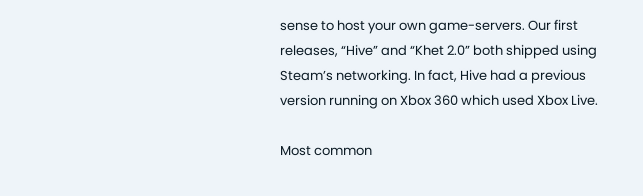sense to host your own game-servers. Our first releases, “Hive” and “Khet 2.0” both shipped using Steam’s networking. In fact, Hive had a previous version running on Xbox 360 which used Xbox Live.

Most common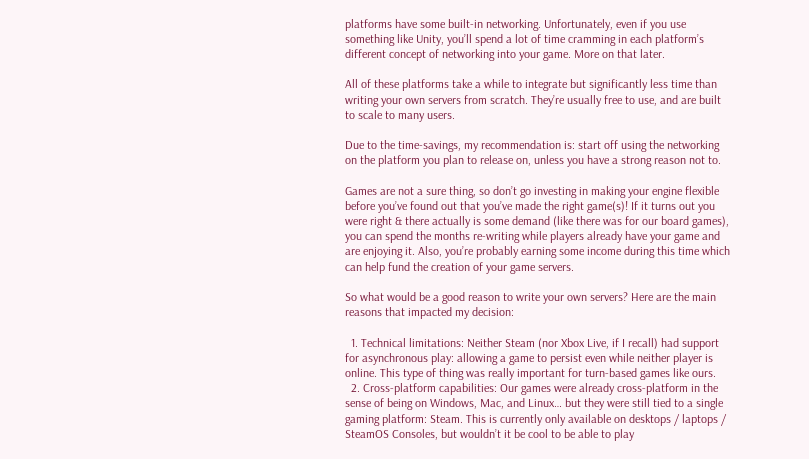platforms have some built-in networking. Unfortunately, even if you use something like Unity, you’ll spend a lot of time cramming in each platform’s different concept of networking into your game. More on that later.

All of these platforms take a while to integrate but significantly less time than writing your own servers from scratch. They’re usually free to use, and are built to scale to many users.

Due to the time-savings, my recommendation is: start off using the networking on the platform you plan to release on, unless you have a strong reason not to.

Games are not a sure thing, so don’t go investing in making your engine flexible before you’ve found out that you’ve made the right game(s)! If it turns out you were right & there actually is some demand (like there was for our board games), you can spend the months re-writing while players already have your game and are enjoying it. Also, you’re probably earning some income during this time which can help fund the creation of your game servers.

So what would be a good reason to write your own servers? Here are the main reasons that impacted my decision:

  1. Technical limitations: Neither Steam (nor Xbox Live, if I recall) had support for asynchronous play: allowing a game to persist even while neither player is online. This type of thing was really important for turn-based games like ours.
  2. Cross-platform capabilities: Our games were already cross-platform in the sense of being on Windows, Mac, and Linux… but they were still tied to a single gaming platform: Steam. This is currently only available on desktops / laptops / SteamOS Consoles, but wouldn’t it be cool to be able to play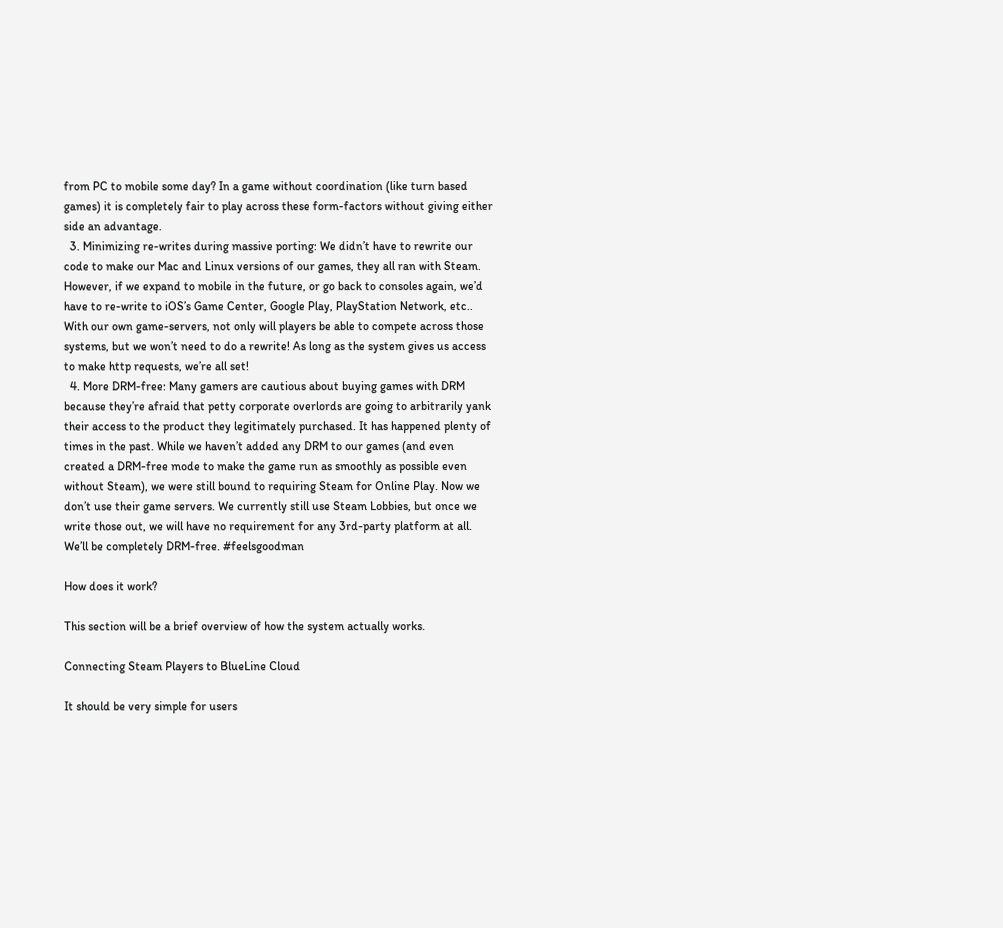from PC to mobile some day? In a game without coordination (like turn based games) it is completely fair to play across these form-factors without giving either side an advantage.
  3. Minimizing re-writes during massive porting: We didn’t have to rewrite our code to make our Mac and Linux versions of our games, they all ran with Steam. However, if we expand to mobile in the future, or go back to consoles again, we’d have to re-write to iOS’s Game Center, Google Play, PlayStation Network, etc.. With our own game-servers, not only will players be able to compete across those systems, but we won’t need to do a rewrite! As long as the system gives us access to make http requests, we’re all set!
  4. More DRM-free: Many gamers are cautious about buying games with DRM because they’re afraid that petty corporate overlords are going to arbitrarily yank their access to the product they legitimately purchased. It has happened plenty of times in the past. While we haven’t added any DRM to our games (and even created a DRM-free mode to make the game run as smoothly as possible even without Steam), we were still bound to requiring Steam for Online Play. Now we don’t use their game servers. We currently still use Steam Lobbies, but once we write those out, we will have no requirement for any 3rd-party platform at all. We’ll be completely DRM-free. #feelsgoodman

How does it work?

This section will be a brief overview of how the system actually works.

Connecting Steam Players to BlueLine Cloud

It should be very simple for users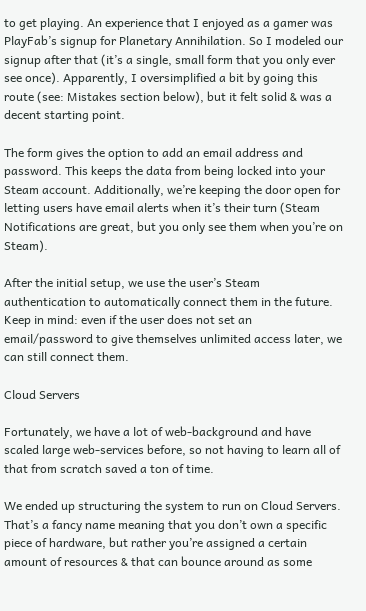to get playing. An experience that I enjoyed as a gamer was PlayFab’s signup for Planetary Annihilation. So I modeled our signup after that (it’s a single, small form that you only ever see once). Apparently, I oversimplified a bit by going this route (see: Mistakes section below), but it felt solid & was a decent starting point.

The form gives the option to add an email address and password. This keeps the data from being locked into your Steam account. Additionally, we’re keeping the door open for letting users have email alerts when it’s their turn (Steam Notifications are great, but you only see them when you’re on Steam).

After the initial setup, we use the user’s Steam authentication to automatically connect them in the future. Keep in mind: even if the user does not set an email/password to give themselves unlimited access later, we can still connect them.

Cloud Servers

Fortunately, we have a lot of web-background and have scaled large web-services before, so not having to learn all of that from scratch saved a ton of time.

We ended up structuring the system to run on Cloud Servers. That’s a fancy name meaning that you don’t own a specific piece of hardware, but rather you’re assigned a certain amount of resources & that can bounce around as some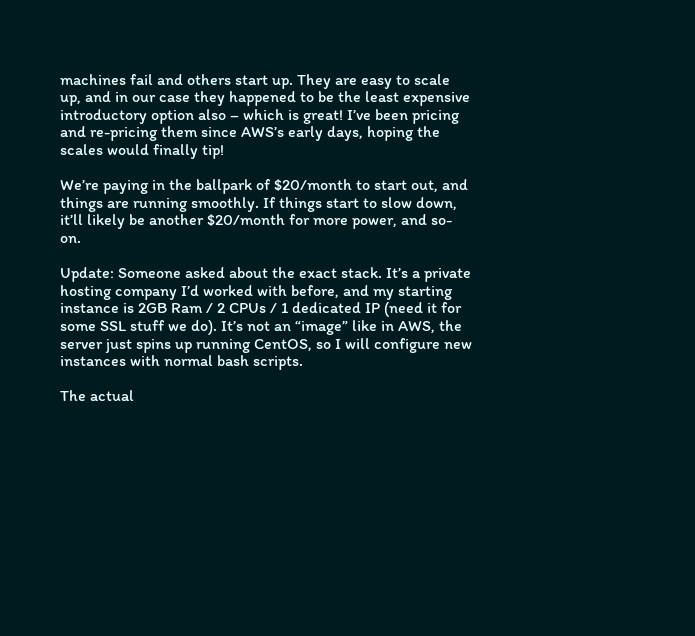machines fail and others start up. They are easy to scale up, and in our case they happened to be the least expensive introductory option also – which is great! I’ve been pricing and re-pricing them since AWS’s early days, hoping the scales would finally tip!

We’re paying in the ballpark of $20/month to start out, and things are running smoothly. If things start to slow down, it’ll likely be another $20/month for more power, and so-on.

Update: Someone asked about the exact stack. It’s a private hosting company I’d worked with before, and my starting instance is 2GB Ram / 2 CPUs / 1 dedicated IP (need it for some SSL stuff we do). It’s not an “image” like in AWS, the server just spins up running CentOS, so I will configure new instances with normal bash scripts.

The actual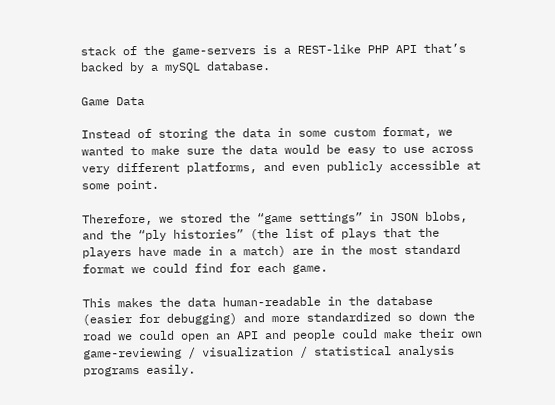stack of the game-servers is a REST-like PHP API that’s backed by a mySQL database.

Game Data

Instead of storing the data in some custom format, we wanted to make sure the data would be easy to use across very different platforms, and even publicly accessible at some point.

Therefore, we stored the “game settings” in JSON blobs, and the “ply histories” (the list of plays that the players have made in a match) are in the most standard format we could find for each game.

This makes the data human-readable in the database (easier for debugging) and more standardized so down the road we could open an API and people could make their own game-reviewing / visualization / statistical analysis programs easily.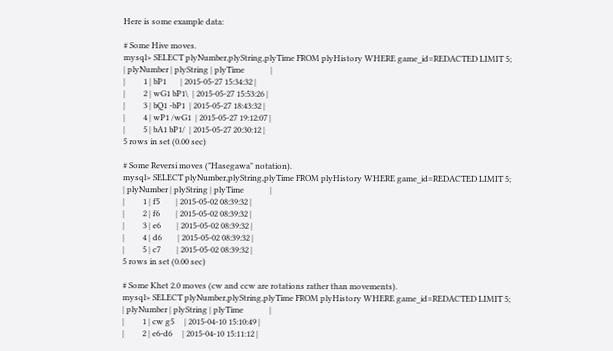Here is some example data:

# Some Hive moves.
mysql> SELECT plyNumber,plyString,plyTime FROM plyHistory WHERE game_id=REDACTED LIMIT 5;
| plyNumber | plyString | plyTime             |
|         1 | bP1       | 2015-05-27 15:34:32 |
|         2 | wG1 bP1\  | 2015-05-27 15:53:26 |
|         3 | bQ1 -bP1  | 2015-05-27 18:43:32 |
|         4 | wP1 /wG1  | 2015-05-27 19:12:07 |
|         5 | bA1 bP1/  | 2015-05-27 20:30:12 |
5 rows in set (0.00 sec)

# Some Reversi moves ("Hasegawa" notation).
mysql> SELECT plyNumber,plyString,plyTime FROM plyHistory WHERE game_id=REDACTED LIMIT 5;
| plyNumber | plyString | plyTime             |
|         1 | f5        | 2015-05-02 08:39:32 |
|         2 | f6        | 2015-05-02 08:39:32 |
|         3 | e6        | 2015-05-02 08:39:32 |
|         4 | d6        | 2015-05-02 08:39:32 |
|         5 | c7        | 2015-05-02 08:39:32 |
5 rows in set (0.00 sec)

# Some Khet 2.0 moves (cw and ccw are rotations rather than movements).
mysql> SELECT plyNumber,plyString,plyTime FROM plyHistory WHERE game_id=REDACTED LIMIT 5;
| plyNumber | plyString | plyTime             |
|         1 | cw g5     | 2015-04-10 15:10:49 |
|         2 | e6-d6     | 2015-04-10 15:11:12 |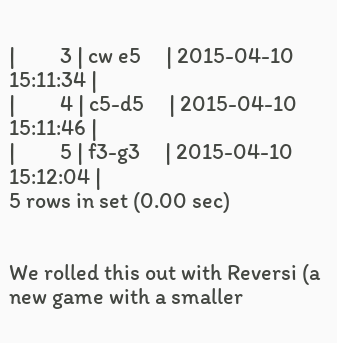|         3 | cw e5     | 2015-04-10 15:11:34 |
|         4 | c5-d5     | 2015-04-10 15:11:46 |
|         5 | f3-g3     | 2015-04-10 15:12:04 |
5 rows in set (0.00 sec)


We rolled this out with Reversi (a new game with a smaller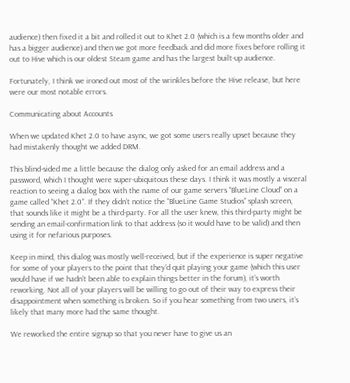audience) then fixed it a bit and rolled it out to Khet 2.0 (which is a few months older and has a bigger audience) and then we got more feedback and did more fixes before rolling it out to Hive which is our oldest Steam game and has the largest built-up audience.

Fortunately, I think we ironed out most of the wrinkles before the Hive release, but here were our most notable errors.

Communicating about Accounts

When we updated Khet 2.0 to have async, we got some users really upset because they had mistakenly thought we added DRM.

This blind-sided me a little because the dialog only asked for an email address and a password, which I thought were super-ubiquitous these days. I think it was mostly a visceral reaction to seeing a dialog box with the name of our game servers “BlueLine Cloud” on a game called “Khet 2.0”. If they didn’t notice the “BlueLine Game Studios” splash screen, that sounds like it might be a third-party. For all the user knew, this third-party might be sending an email-confirmation link to that address (so it would have to be valid) and then using it for nefarious purposes.

Keep in mind, this dialog was mostly well-received, but if the experience is super negative for some of your players to the point that they’d quit playing your game (which this user would have if we hadn’t been able to explain things better in the forum), it’s worth reworking. Not all of your players will be willing to go out of their way to express their disappointment when something is broken. So if you hear something from two users, it’s likely that many more had the same thought.

We reworked the entire signup so that you never have to give us an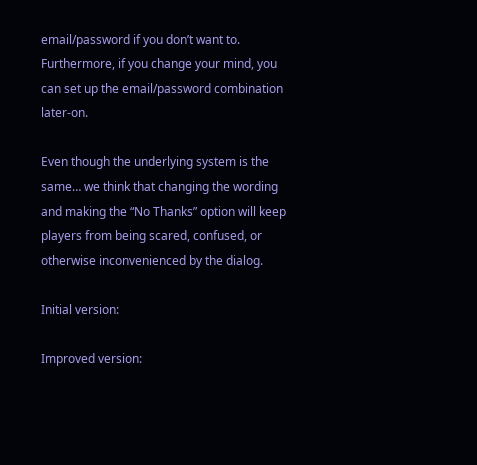email/password if you don’t want to. Furthermore, if you change your mind, you can set up the email/password combination later-on.

Even though the underlying system is the same… we think that changing the wording and making the “No Thanks” option will keep players from being scared, confused, or otherwise inconvenienced by the dialog.

Initial version:

Improved version: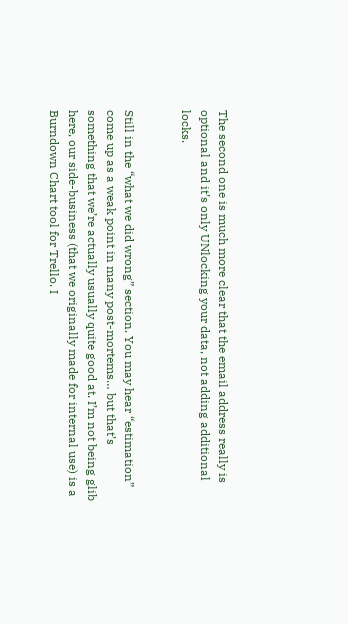The second one is much more clear that the email address really is optional and it’s only UNlocking your data, not adding additional locks.


Still in the “what we did wrong” section. You may hear “estimation” come up as a weak point in many post-mortems… but that’s something that we’re actually usually quite good at. I’m not being glib here, our side-business (that we originally made for internal use) is a Burndown Chart tool for Trello. I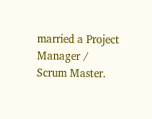married a Project Manager / Scrum Master.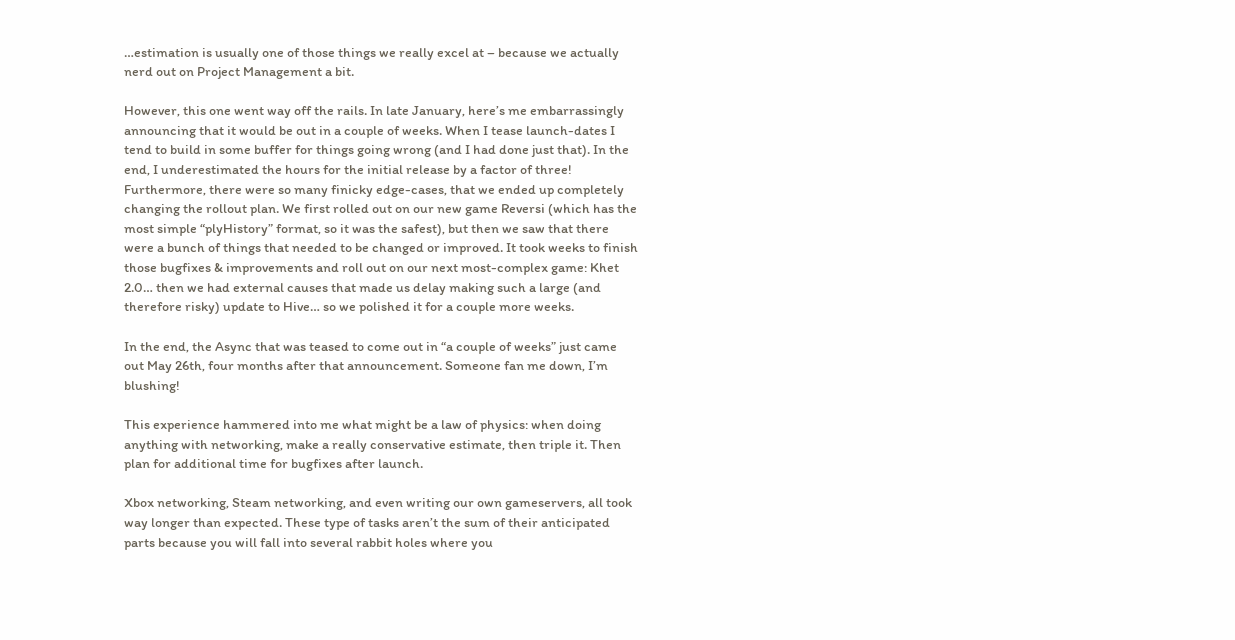…estimation is usually one of those things we really excel at – because we actually nerd out on Project Management a bit.

However, this one went way off the rails. In late January, here’s me embarrassingly announcing that it would be out in a couple of weeks. When I tease launch-dates I tend to build in some buffer for things going wrong (and I had done just that). In the end, I underestimated the hours for the initial release by a factor of three! Furthermore, there were so many finicky edge-cases, that we ended up completely changing the rollout plan. We first rolled out on our new game Reversi (which has the most simple “plyHistory” format, so it was the safest), but then we saw that there were a bunch of things that needed to be changed or improved. It took weeks to finish those bugfixes & improvements and roll out on our next most-complex game: Khet 2.0… then we had external causes that made us delay making such a large (and therefore risky) update to Hive… so we polished it for a couple more weeks.

In the end, the Async that was teased to come out in “a couple of weeks” just came out May 26th, four months after that announcement. Someone fan me down, I’m blushing!

This experience hammered into me what might be a law of physics: when doing anything with networking, make a really conservative estimate, then triple it. Then plan for additional time for bugfixes after launch.

Xbox networking, Steam networking, and even writing our own gameservers, all took way longer than expected. These type of tasks aren’t the sum of their anticipated parts because you will fall into several rabbit holes where you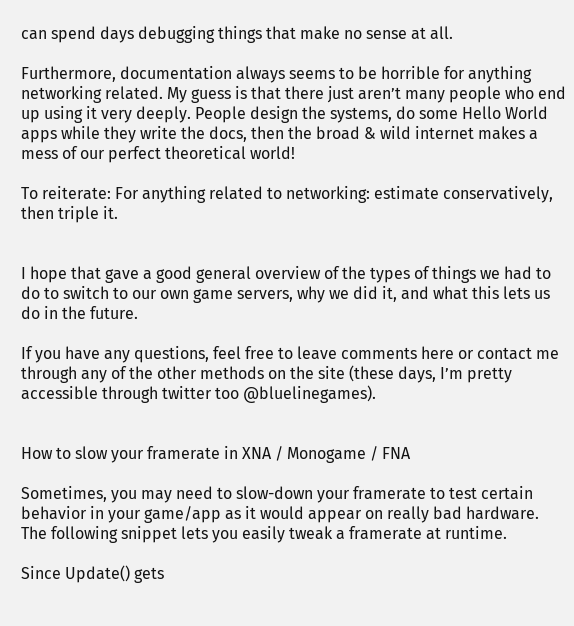can spend days debugging things that make no sense at all.

Furthermore, documentation always seems to be horrible for anything networking related. My guess is that there just aren’t many people who end up using it very deeply. People design the systems, do some Hello World apps while they write the docs, then the broad & wild internet makes a mess of our perfect theoretical world!

To reiterate: For anything related to networking: estimate conservatively, then triple it.


I hope that gave a good general overview of the types of things we had to do to switch to our own game servers, why we did it, and what this lets us do in the future.

If you have any questions, feel free to leave comments here or contact me through any of the other methods on the site (these days, I’m pretty accessible through twitter too @bluelinegames).


How to slow your framerate in XNA / Monogame / FNA

Sometimes, you may need to slow-down your framerate to test certain behavior in your game/app as it would appear on really bad hardware. The following snippet lets you easily tweak a framerate at runtime.

Since Update() gets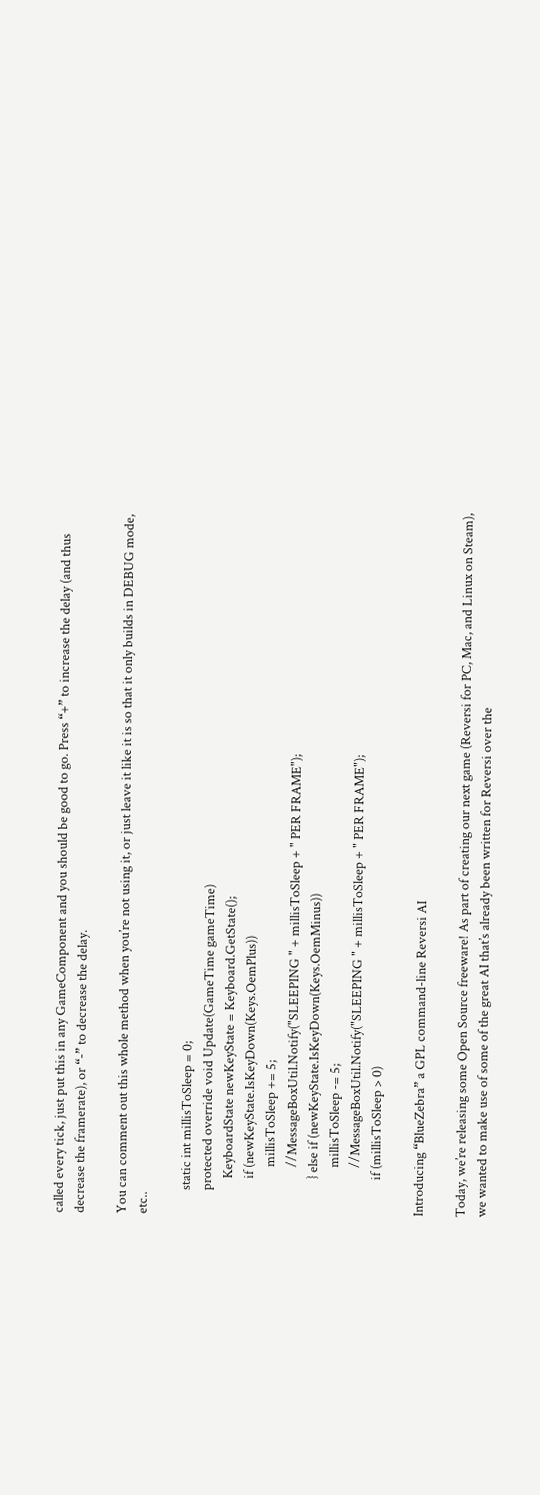called every tick, just put this in any GameComponent and you should be good to go. Press “+” to increase the delay (and thus decrease the framerate), or “-” to decrease the delay.

You can comment out this whole method when you’re not using it, or just leave it like it is so that it only builds in DEBUG mode, etc..

        static int millisToSleep = 0;
        protected override void Update(GameTime gameTime)
            KeyboardState newKeyState = Keyboard.GetState();
            if (newKeyState.IsKeyDown(Keys.OemPlus))
                millisToSleep += 5;
                //MessageBoxUtil.Notify("SLEEPING " + millisToSleep + " PER FRAME");
            } else if (newKeyState.IsKeyDown(Keys.OemMinus))
                millisToSleep -= 5;
                //MessageBoxUtil.Notify("SLEEPING " + millisToSleep + " PER FRAME");
            if (millisToSleep > 0)

Introducing “BlueZebra” a GPL command-line Reversi AI

Today, we’re releasing some Open Source freeware! As part of creating our next game (Reversi for PC, Mac, and Linux on Steam), we wanted to make use of some of the great AI that’s already been written for Reversi over the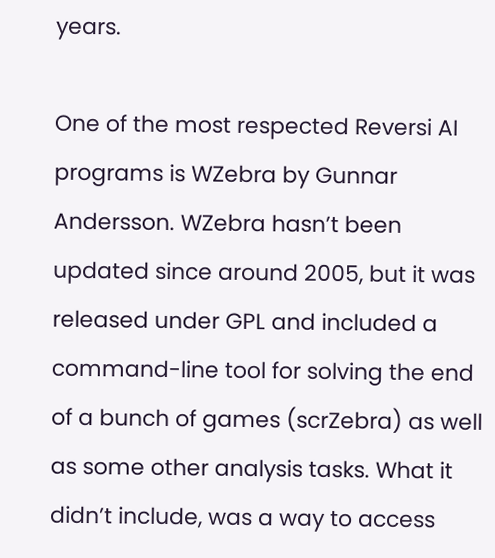years.

One of the most respected Reversi AI programs is WZebra by Gunnar Andersson. WZebra hasn’t been updated since around 2005, but it was released under GPL and included a command-line tool for solving the end of a bunch of games (scrZebra) as well as some other analysis tasks. What it didn’t include, was a way to access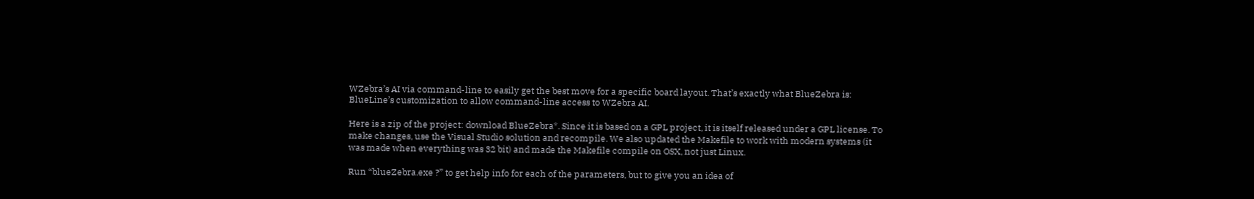WZebra’s AI via command-line to easily get the best move for a specific board layout. That’s exactly what BlueZebra is: BlueLine’s customization to allow command-line access to WZebra AI.

Here is a zip of the project: download BlueZebra*. Since it is based on a GPL project, it is itself released under a GPL license. To make changes, use the Visual Studio solution and recompile. We also updated the Makefile to work with modern systems (it was made when everything was 32 bit) and made the Makefile compile on OSX, not just Linux.

Run “blueZebra.exe ?” to get help info for each of the parameters, but to give you an idea of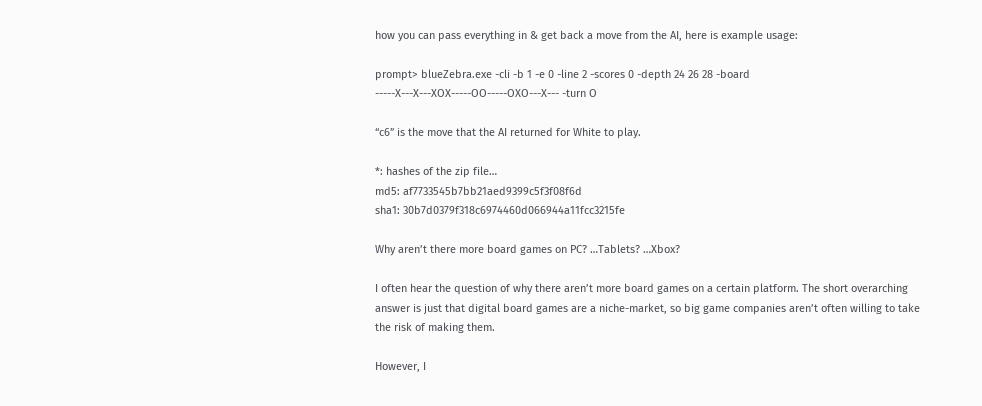how you can pass everything in & get back a move from the AI, here is example usage:

prompt> blueZebra.exe -cli -b 1 -e 0 -line 2 -scores 0 -depth 24 26 28 -board -----X---X---XOX-----OO-----OXO---X--- -turn O

“c6” is the move that the AI returned for White to play.

*: hashes of the zip file…
md5: af7733545b7bb21aed9399c5f3f08f6d
sha1: 30b7d0379f318c6974460d066944a11fcc3215fe

Why aren’t there more board games on PC? …Tablets? …Xbox?

I often hear the question of why there aren’t more board games on a certain platform. The short overarching answer is just that digital board games are a niche-market, so big game companies aren’t often willing to take the risk of making them.

However, I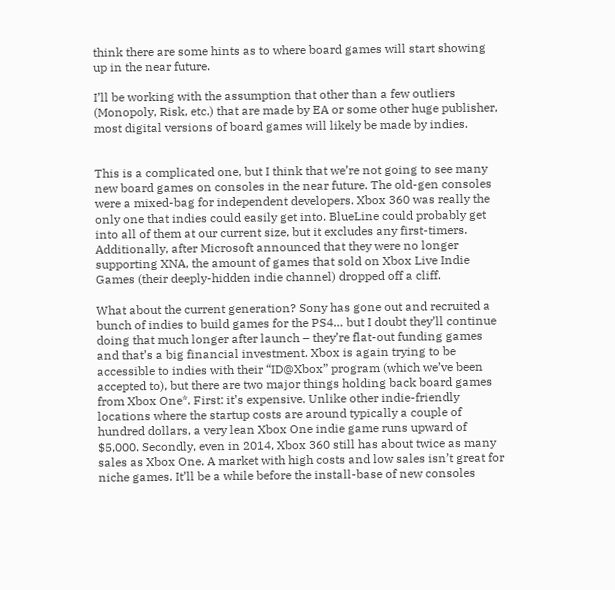think there are some hints as to where board games will start showing up in the near future.

I’ll be working with the assumption that other than a few outliers (Monopoly, Risk, etc.) that are made by EA or some other huge publisher, most digital versions of board games will likely be made by indies.


This is a complicated one, but I think that we’re not going to see many new board games on consoles in the near future. The old-gen consoles were a mixed-bag for independent developers. Xbox 360 was really the only one that indies could easily get into. BlueLine could probably get into all of them at our current size, but it excludes any first-timers. Additionally, after Microsoft announced that they were no longer supporting XNA, the amount of games that sold on Xbox Live Indie Games (their deeply-hidden indie channel) dropped off a cliff.

What about the current generation? Sony has gone out and recruited a bunch of indies to build games for the PS4… but I doubt they’ll continue doing that much longer after launch – they’re flat-out funding games and that’s a big financial investment. Xbox is again trying to be accessible to indies with their “ID@Xbox” program (which we’ve been accepted to), but there are two major things holding back board games from Xbox One*. First: it’s expensive. Unlike other indie-friendly locations where the startup costs are around typically a couple of hundred dollars, a very lean Xbox One indie game runs upward of $5,000. Secondly, even in 2014, Xbox 360 still has about twice as many sales as Xbox One. A market with high costs and low sales isn’t great for niche games. It’ll be a while before the install-base of new consoles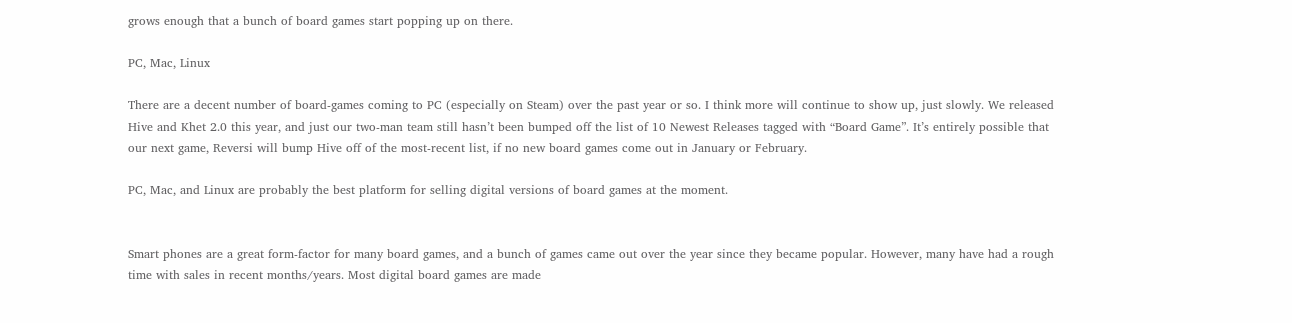grows enough that a bunch of board games start popping up on there.

PC, Mac, Linux

There are a decent number of board-games coming to PC (especially on Steam) over the past year or so. I think more will continue to show up, just slowly. We released Hive and Khet 2.0 this year, and just our two-man team still hasn’t been bumped off the list of 10 Newest Releases tagged with “Board Game”. It’s entirely possible that our next game, Reversi will bump Hive off of the most-recent list, if no new board games come out in January or February.

PC, Mac, and Linux are probably the best platform for selling digital versions of board games at the moment.


Smart phones are a great form-factor for many board games, and a bunch of games came out over the year since they became popular. However, many have had a rough time with sales in recent months/years. Most digital board games are made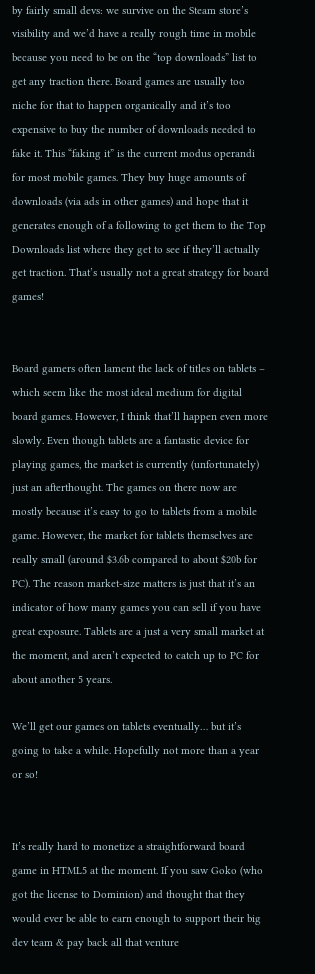by fairly small devs: we survive on the Steam store’s visibility and we’d have a really rough time in mobile because you need to be on the “top downloads” list to get any traction there. Board games are usually too niche for that to happen organically and it’s too expensive to buy the number of downloads needed to fake it. This “faking it” is the current modus operandi for most mobile games. They buy huge amounts of downloads (via ads in other games) and hope that it generates enough of a following to get them to the Top Downloads list where they get to see if they’ll actually get traction. That’s usually not a great strategy for board games!


Board gamers often lament the lack of titles on tablets – which seem like the most ideal medium for digital board games. However, I think that’ll happen even more slowly. Even though tablets are a fantastic device for playing games, the market is currently (unfortunately) just an afterthought. The games on there now are mostly because it’s easy to go to tablets from a mobile game. However, the market for tablets themselves are really small (around $3.6b compared to about $20b for PC). The reason market-size matters is just that it’s an indicator of how many games you can sell if you have great exposure. Tablets are a just a very small market at the moment, and aren’t expected to catch up to PC for about another 5 years.

We’ll get our games on tablets eventually… but it’s going to take a while. Hopefully not more than a year or so!


It’s really hard to monetize a straightforward board game in HTML5 at the moment. If you saw Goko (who got the license to Dominion) and thought that they would ever be able to earn enough to support their big dev team & pay back all that venture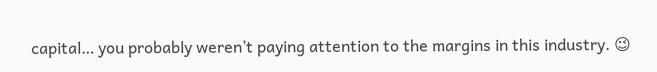capital… you probably weren’t paying attention to the margins in this industry. 😉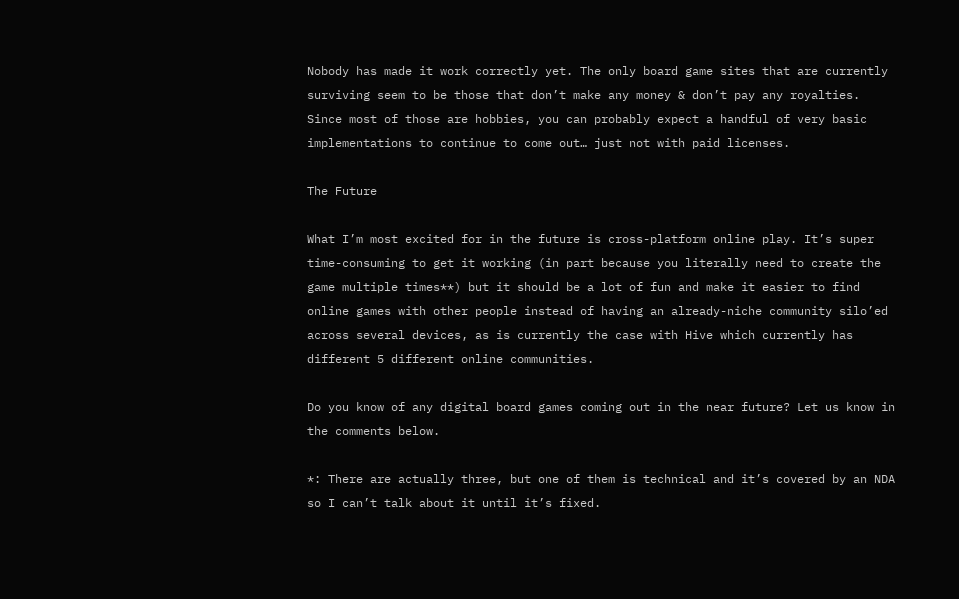Nobody has made it work correctly yet. The only board game sites that are currently surviving seem to be those that don’t make any money & don’t pay any royalties. Since most of those are hobbies, you can probably expect a handful of very basic implementations to continue to come out… just not with paid licenses.

The Future

What I’m most excited for in the future is cross-platform online play. It’s super time-consuming to get it working (in part because you literally need to create the game multiple times**) but it should be a lot of fun and make it easier to find online games with other people instead of having an already-niche community silo’ed across several devices, as is currently the case with Hive which currently has different 5 different online communities.

Do you know of any digital board games coming out in the near future? Let us know in the comments below.

*: There are actually three, but one of them is technical and it’s covered by an NDA so I can’t talk about it until it’s fixed.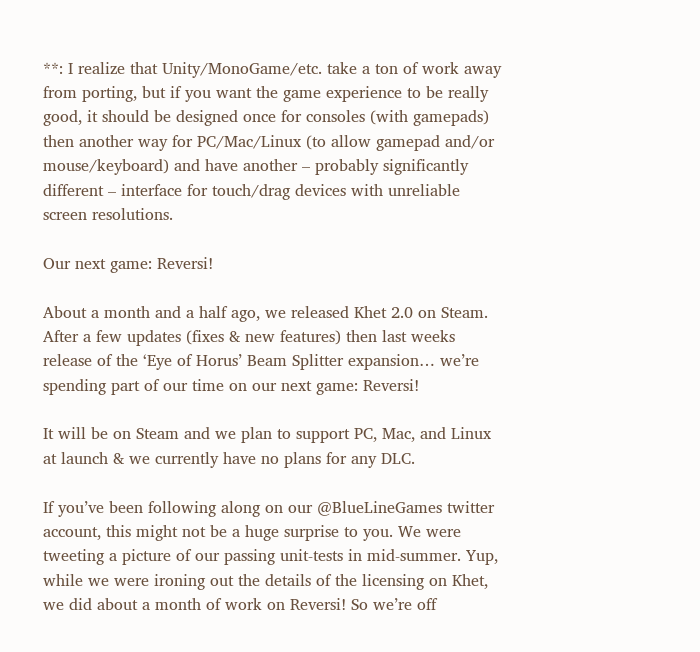**: I realize that Unity/MonoGame/etc. take a ton of work away from porting, but if you want the game experience to be really good, it should be designed once for consoles (with gamepads) then another way for PC/Mac/Linux (to allow gamepad and/or mouse/keyboard) and have another – probably significantly different – interface for touch/drag devices with unreliable screen resolutions.

Our next game: Reversi!

About a month and a half ago, we released Khet 2.0 on Steam. After a few updates (fixes & new features) then last weeks release of the ‘Eye of Horus’ Beam Splitter expansion… we’re spending part of our time on our next game: Reversi!

It will be on Steam and we plan to support PC, Mac, and Linux at launch & we currently have no plans for any DLC.

If you’ve been following along on our @BlueLineGames twitter account, this might not be a huge surprise to you. We were tweeting a picture of our passing unit-tests in mid-summer. Yup, while we were ironing out the details of the licensing on Khet, we did about a month of work on Reversi! So we’re off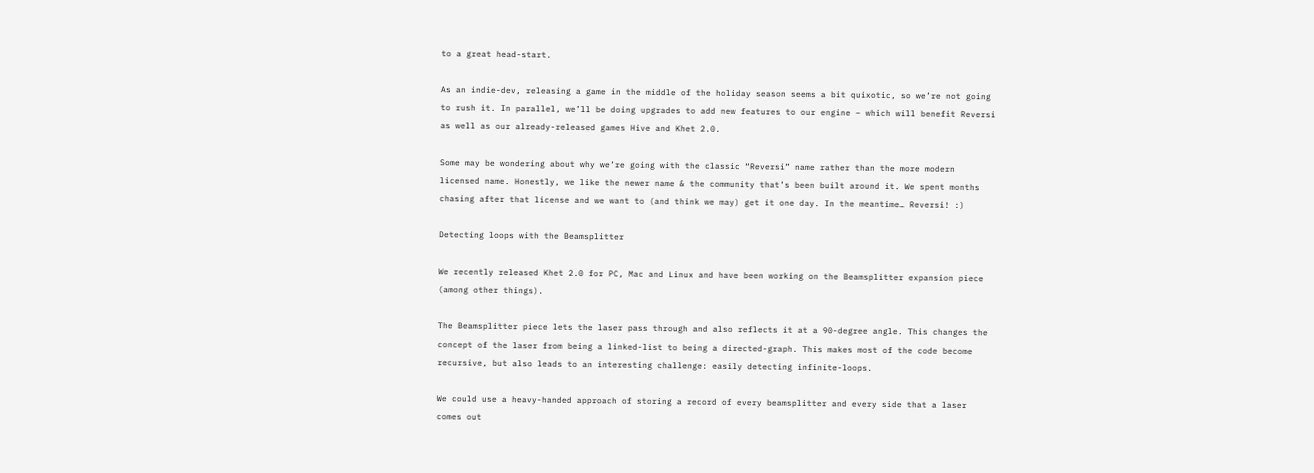to a great head-start.

As an indie-dev, releasing a game in the middle of the holiday season seems a bit quixotic, so we’re not going to rush it. In parallel, we’ll be doing upgrades to add new features to our engine – which will benefit Reversi as well as our already-released games Hive and Khet 2.0.

Some may be wondering about why we’re going with the classic “Reversi” name rather than the more modern licensed name. Honestly, we like the newer name & the community that’s been built around it. We spent months chasing after that license and we want to (and think we may) get it one day. In the meantime… Reversi! :)

Detecting loops with the Beamsplitter

We recently released Khet 2.0 for PC, Mac and Linux and have been working on the Beamsplitter expansion piece (among other things).

The Beamsplitter piece lets the laser pass through and also reflects it at a 90-degree angle. This changes the concept of the laser from being a linked-list to being a directed-graph. This makes most of the code become recursive, but also leads to an interesting challenge: easily detecting infinite-loops.

We could use a heavy-handed approach of storing a record of every beamsplitter and every side that a laser comes out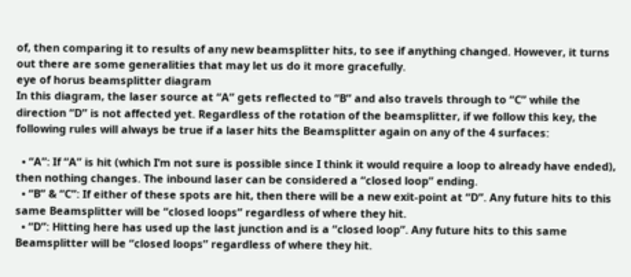of, then comparing it to results of any new beamsplitter hits, to see if anything changed. However, it turns out there are some generalities that may let us do it more gracefully.
eye of horus beamsplitter diagram
In this diagram, the laser source at “A” gets reflected to “B” and also travels through to “C” while the direction “D” is not affected yet. Regardless of the rotation of the beamsplitter, if we follow this key, the following rules will always be true if a laser hits the Beamsplitter again on any of the 4 surfaces:

  • “A”: If “A” is hit (which I’m not sure is possible since I think it would require a loop to already have ended), then nothing changes. The inbound laser can be considered a “closed loop” ending.
  • “B” & “C”: If either of these spots are hit, then there will be a new exit-point at “D”. Any future hits to this same Beamsplitter will be “closed loops” regardless of where they hit.
  • “D”: Hitting here has used up the last junction and is a “closed loop”. Any future hits to this same Beamsplitter will be “closed loops” regardless of where they hit.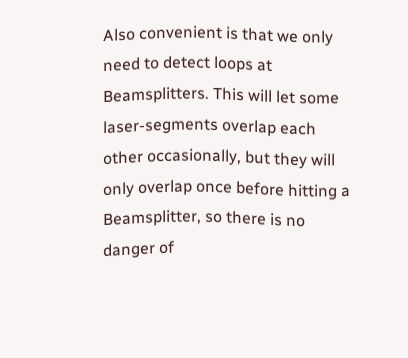Also convenient is that we only need to detect loops at Beamsplitters. This will let some laser-segments overlap each other occasionally, but they will only overlap once before hitting a Beamsplitter, so there is no danger of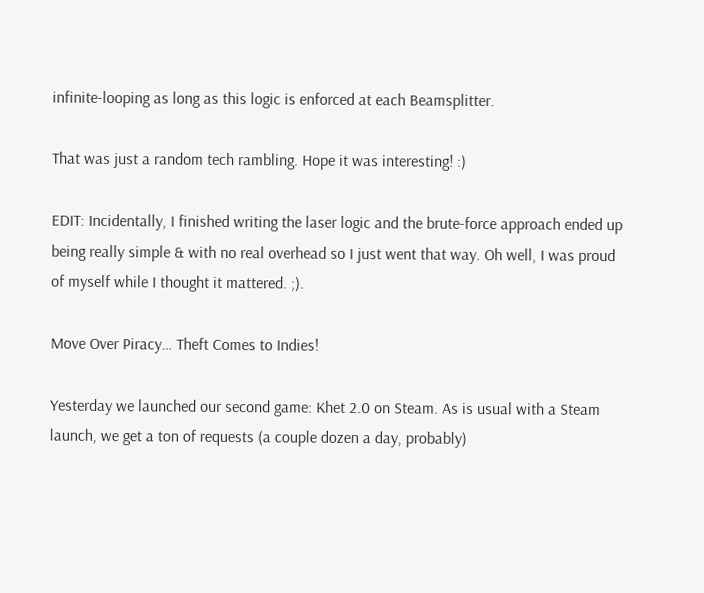infinite-looping as long as this logic is enforced at each Beamsplitter.

That was just a random tech rambling. Hope it was interesting! :)

EDIT: Incidentally, I finished writing the laser logic and the brute-force approach ended up being really simple & with no real overhead so I just went that way. Oh well, I was proud of myself while I thought it mattered. ;).

Move Over Piracy… Theft Comes to Indies!

Yesterday we launched our second game: Khet 2.0 on Steam. As is usual with a Steam launch, we get a ton of requests (a couple dozen a day, probably)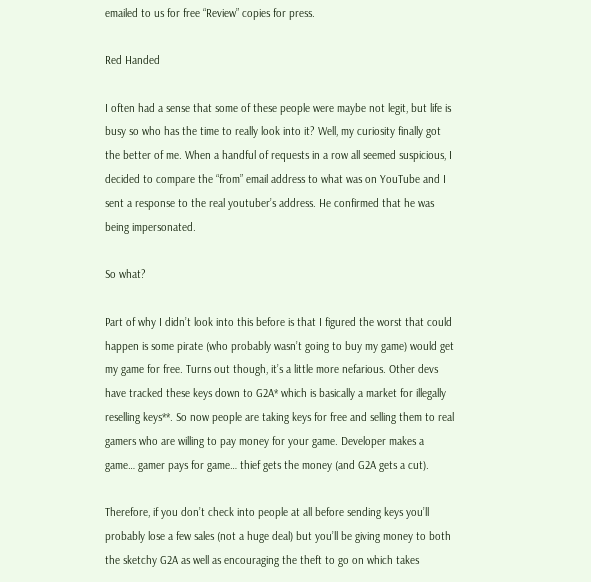emailed to us for free “Review” copies for press.

Red Handed

I often had a sense that some of these people were maybe not legit, but life is busy so who has the time to really look into it? Well, my curiosity finally got the better of me. When a handful of requests in a row all seemed suspicious, I decided to compare the “from” email address to what was on YouTube and I sent a response to the real youtuber’s address. He confirmed that he was being impersonated.

So what?

Part of why I didn’t look into this before is that I figured the worst that could happen is some pirate (who probably wasn’t going to buy my game) would get my game for free. Turns out though, it’s a little more nefarious. Other devs have tracked these keys down to G2A* which is basically a market for illegally reselling keys**. So now people are taking keys for free and selling them to real gamers who are willing to pay money for your game. Developer makes a game… gamer pays for game… thief gets the money (and G2A gets a cut).

Therefore, if you don’t check into people at all before sending keys you’ll probably lose a few sales (not a huge deal) but you’ll be giving money to both the sketchy G2A as well as encouraging the theft to go on which takes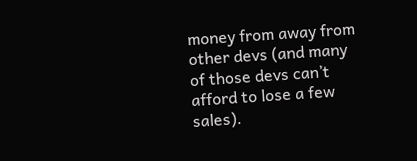money from away from other devs (and many of those devs can’t afford to lose a few sales).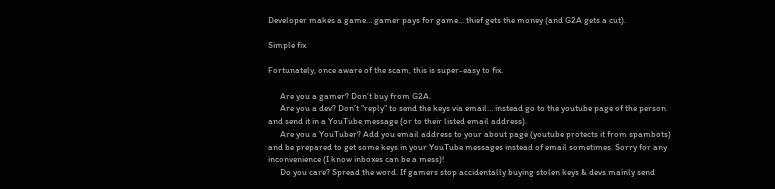Developer makes a game… gamer pays for game… thief gets the money (and G2A gets a cut).

Simple fix

Fortunately, once aware of the scam, this is super-easy to fix.

      Are you a gamer? Don’t buy from G2A.
      Are you a dev? Don’t “reply” to send the keys via email… instead go to the youtube page of the person and send it in a YouTube message (or to their listed email address).
      Are you a YouTuber? Add you email address to your about page (youtube protects it from spambots) and be prepared to get some keys in your YouTube messages instead of email sometimes. Sorry for any inconvenience (I know inboxes can be a mess)!
      Do you care? Spread the word. If gamers stop accidentally buying stolen keys & devs mainly send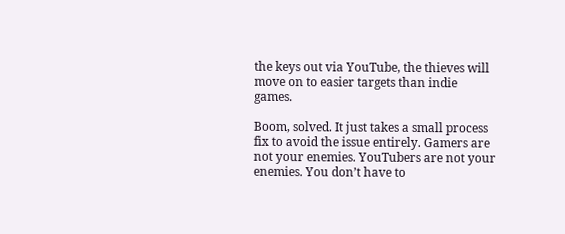the keys out via YouTube, the thieves will move on to easier targets than indie games.

Boom, solved. It just takes a small process fix to avoid the issue entirely. Gamers are not your enemies. YouTubers are not your enemies. You don’t have to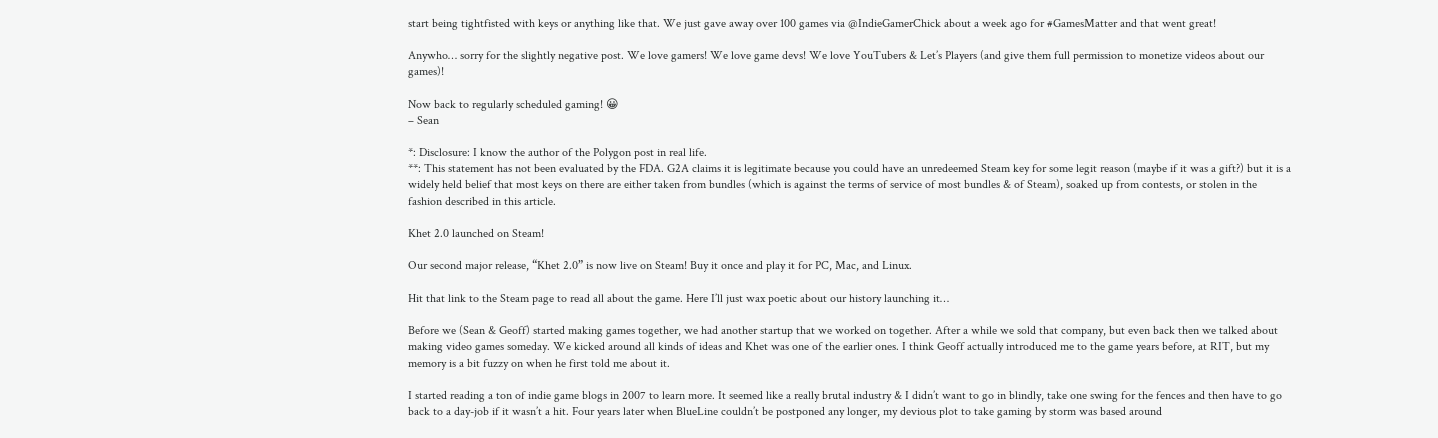start being tightfisted with keys or anything like that. We just gave away over 100 games via @IndieGamerChick about a week ago for #GamesMatter and that went great!

Anywho… sorry for the slightly negative post. We love gamers! We love game devs! We love YouTubers & Let’s Players (and give them full permission to monetize videos about our games)!

Now back to regularly scheduled gaming! 😀
– Sean

*: Disclosure: I know the author of the Polygon post in real life.
**: This statement has not been evaluated by the FDA. G2A claims it is legitimate because you could have an unredeemed Steam key for some legit reason (maybe if it was a gift?) but it is a widely held belief that most keys on there are either taken from bundles (which is against the terms of service of most bundles & of Steam), soaked up from contests, or stolen in the fashion described in this article.

Khet 2.0 launched on Steam!

Our second major release, “Khet 2.0” is now live on Steam! Buy it once and play it for PC, Mac, and Linux.

Hit that link to the Steam page to read all about the game. Here I’ll just wax poetic about our history launching it…

Before we (Sean & Geoff) started making games together, we had another startup that we worked on together. After a while we sold that company, but even back then we talked about making video games someday. We kicked around all kinds of ideas and Khet was one of the earlier ones. I think Geoff actually introduced me to the game years before, at RIT, but my memory is a bit fuzzy on when he first told me about it.

I started reading a ton of indie game blogs in 2007 to learn more. It seemed like a really brutal industry & I didn’t want to go in blindly, take one swing for the fences and then have to go back to a day-job if it wasn’t a hit. Four years later when BlueLine couldn’t be postponed any longer, my devious plot to take gaming by storm was based around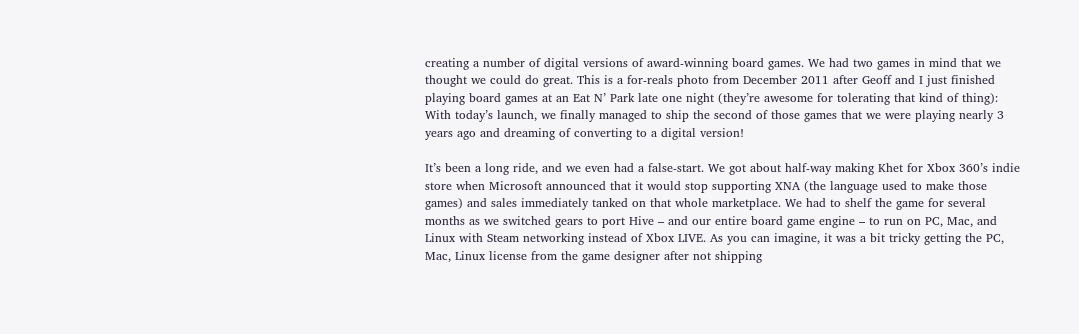creating a number of digital versions of award-winning board games. We had two games in mind that we thought we could do great. This is a for-reals photo from December 2011 after Geoff and I just finished playing board games at an Eat N’ Park late one night (they’re awesome for tolerating that kind of thing):
With today’s launch, we finally managed to ship the second of those games that we were playing nearly 3 years ago and dreaming of converting to a digital version!

It’s been a long ride, and we even had a false-start. We got about half-way making Khet for Xbox 360’s indie store when Microsoft announced that it would stop supporting XNA (the language used to make those games) and sales immediately tanked on that whole marketplace. We had to shelf the game for several months as we switched gears to port Hive – and our entire board game engine – to run on PC, Mac, and Linux with Steam networking instead of Xbox LIVE. As you can imagine, it was a bit tricky getting the PC, Mac, Linux license from the game designer after not shipping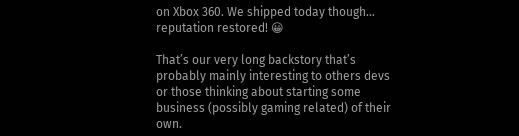on Xbox 360. We shipped today though… reputation restored! 😀

That’s our very long backstory that’s probably mainly interesting to others devs or those thinking about starting some business (possibly gaming related) of their own.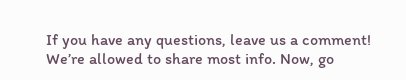If you have any questions, leave us a comment! We’re allowed to share most info. Now, go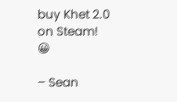buy Khet 2.0 on Steam! 😀

– Sean